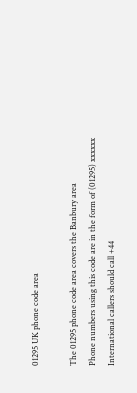01295 UK phone code area

The 01295 phone code area covers the Banbury area
Phone numbers using this code are in the form of (01295) xxxxxx
International callers should call +44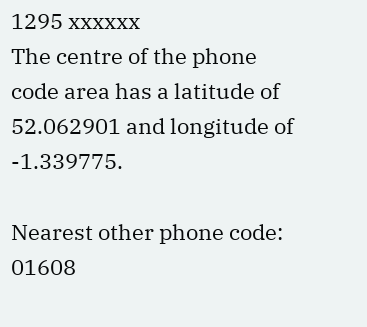1295 xxxxxx
The centre of the phone code area has a latitude of 52.062901 and longitude of -1.339775.

Nearest other phone code: 01608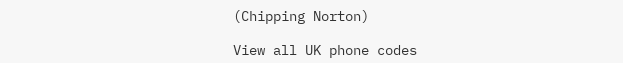(Chipping Norton)

View all UK phone codes